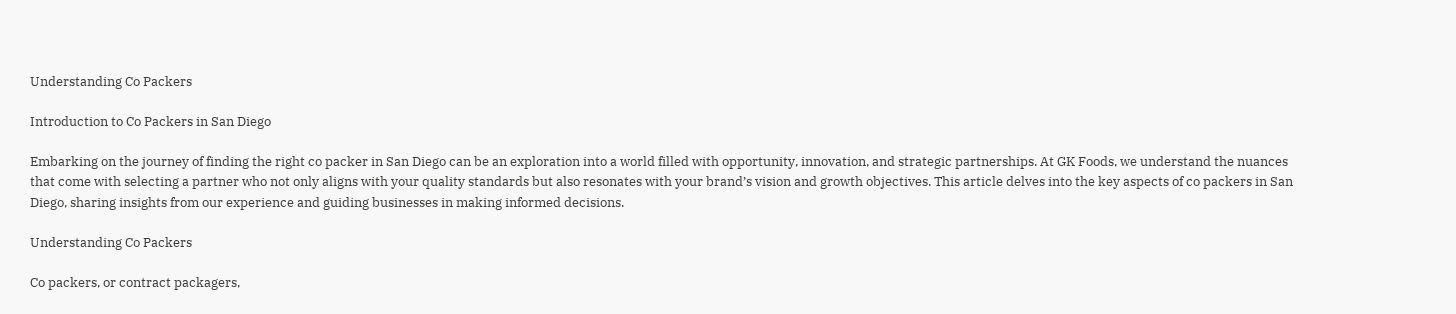Understanding Co Packers

Introduction to Co Packers in San Diego

Embarking on the journey of finding the right co packer in San Diego can be an exploration into a world filled with opportunity, innovation, and strategic partnerships. At GK Foods, we understand the nuances that come with selecting a partner who not only aligns with your quality standards but also resonates with your brand’s vision and growth objectives. This article delves into the key aspects of co packers in San Diego, sharing insights from our experience and guiding businesses in making informed decisions.

Understanding Co Packers

Co packers, or contract packagers,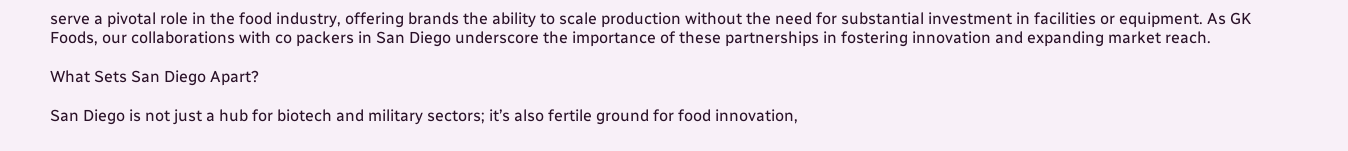serve a pivotal role in the food industry, offering brands the ability to scale production without the need for substantial investment in facilities or equipment. As GK Foods, our collaborations with co packers in San Diego underscore the importance of these partnerships in fostering innovation and expanding market reach.

What Sets San Diego Apart?

San Diego is not just a hub for biotech and military sectors; it’s also fertile ground for food innovation,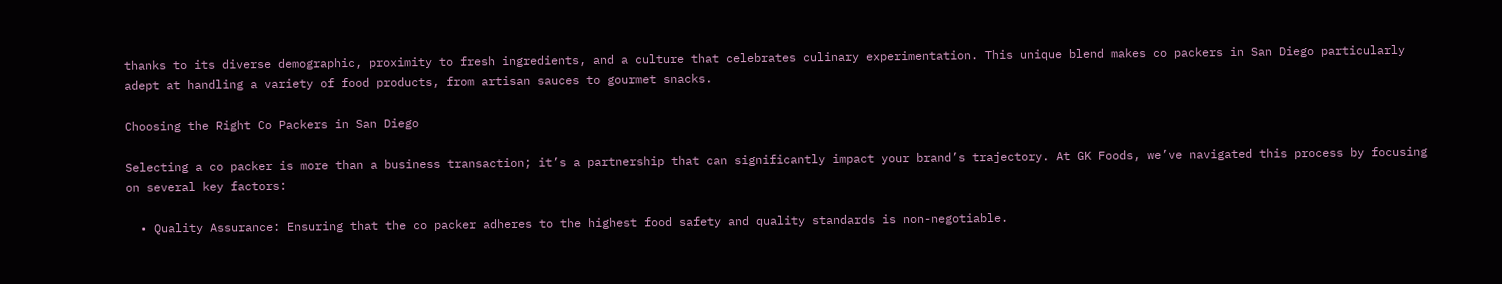thanks to its diverse demographic, proximity to fresh ingredients, and a culture that celebrates culinary experimentation. This unique blend makes co packers in San Diego particularly adept at handling a variety of food products, from artisan sauces to gourmet snacks.

Choosing the Right Co Packers in San Diego

Selecting a co packer is more than a business transaction; it’s a partnership that can significantly impact your brand’s trajectory. At GK Foods, we’ve navigated this process by focusing on several key factors:

  • Quality Assurance: Ensuring that the co packer adheres to the highest food safety and quality standards is non-negotiable.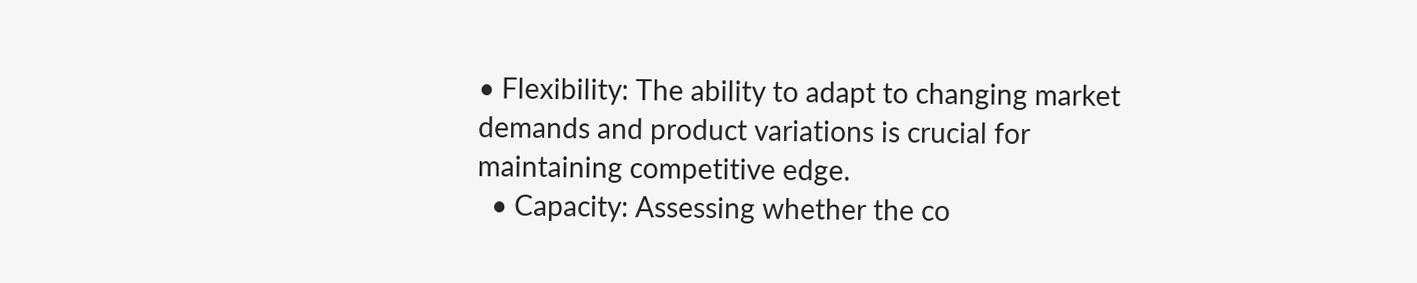• Flexibility: The ability to adapt to changing market demands and product variations is crucial for maintaining competitive edge.
  • Capacity: Assessing whether the co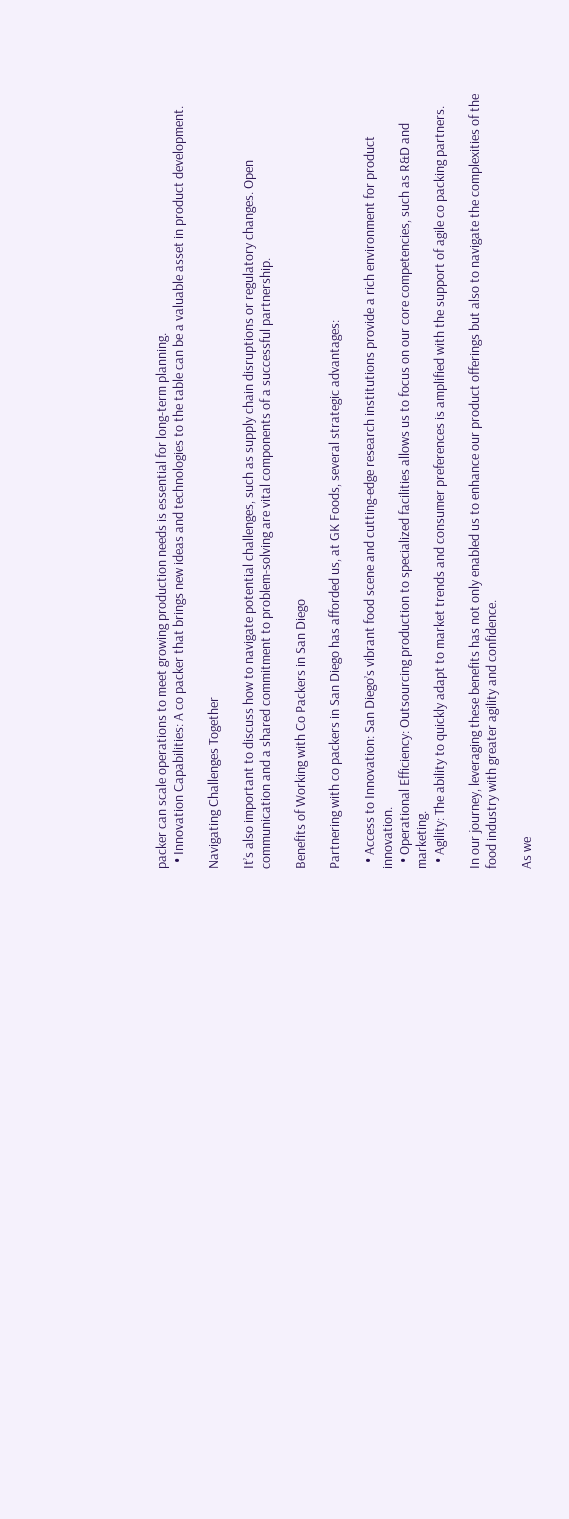packer can scale operations to meet growing production needs is essential for long-term planning.
  • Innovation Capabilities: A co packer that brings new ideas and technologies to the table can be a valuable asset in product development.

Navigating Challenges Together

It’s also important to discuss how to navigate potential challenges, such as supply chain disruptions or regulatory changes. Open communication and a shared commitment to problem-solving are vital components of a successful partnership.

Benefits of Working with Co Packers in San Diego

Partnering with co packers in San Diego has afforded us, at GK Foods, several strategic advantages:

  • Access to Innovation: San Diego’s vibrant food scene and cutting-edge research institutions provide a rich environment for product innovation.
  • Operational Efficiency: Outsourcing production to specialized facilities allows us to focus on our core competencies, such as R&D and marketing.
  • Agility: The ability to quickly adapt to market trends and consumer preferences is amplified with the support of agile co packing partners.

In our journey, leveraging these benefits has not only enabled us to enhance our product offerings but also to navigate the complexities of the food industry with greater agility and confidence.

As we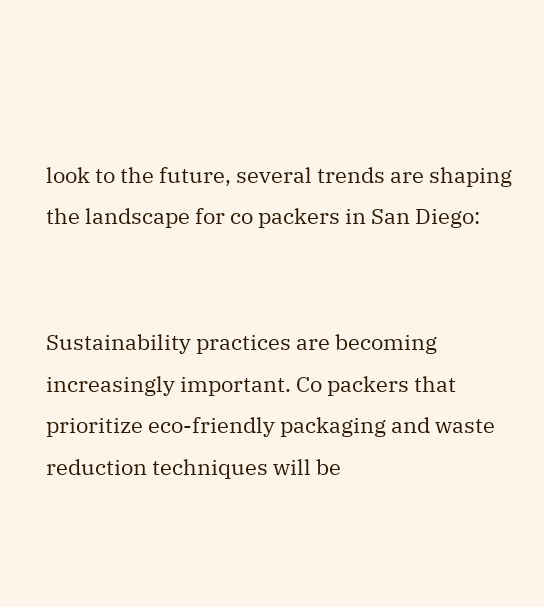look to the future, several trends are shaping the landscape for co packers in San Diego:


Sustainability practices are becoming increasingly important. Co packers that prioritize eco-friendly packaging and waste reduction techniques will be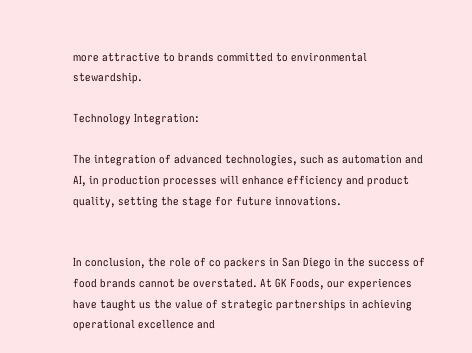more attractive to brands committed to environmental stewardship.

Technology Integration:

The integration of advanced technologies, such as automation and AI, in production processes will enhance efficiency and product quality, setting the stage for future innovations.


In conclusion, the role of co packers in San Diego in the success of food brands cannot be overstated. At GK Foods, our experiences have taught us the value of strategic partnerships in achieving operational excellence and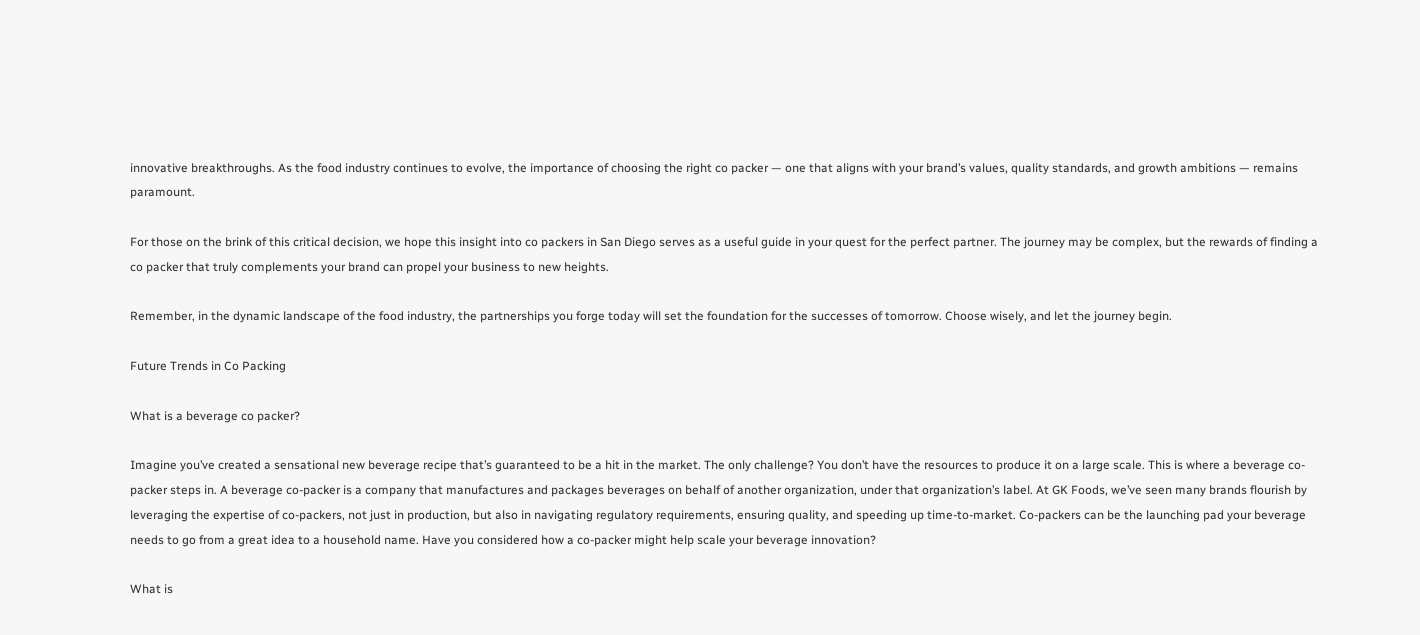innovative breakthroughs. As the food industry continues to evolve, the importance of choosing the right co packer — one that aligns with your brand’s values, quality standards, and growth ambitions — remains paramount.

For those on the brink of this critical decision, we hope this insight into co packers in San Diego serves as a useful guide in your quest for the perfect partner. The journey may be complex, but the rewards of finding a co packer that truly complements your brand can propel your business to new heights.

Remember, in the dynamic landscape of the food industry, the partnerships you forge today will set the foundation for the successes of tomorrow. Choose wisely, and let the journey begin.

Future Trends in Co Packing

What is a beverage co packer?

Imagine you’ve created a sensational new beverage recipe that’s guaranteed to be a hit in the market. The only challenge? You don’t have the resources to produce it on a large scale. This is where a beverage co-packer steps in. A beverage co-packer is a company that manufactures and packages beverages on behalf of another organization, under that organization’s label. At GK Foods, we’ve seen many brands flourish by leveraging the expertise of co-packers, not just in production, but also in navigating regulatory requirements, ensuring quality, and speeding up time-to-market. Co-packers can be the launching pad your beverage needs to go from a great idea to a household name. Have you considered how a co-packer might help scale your beverage innovation?

What is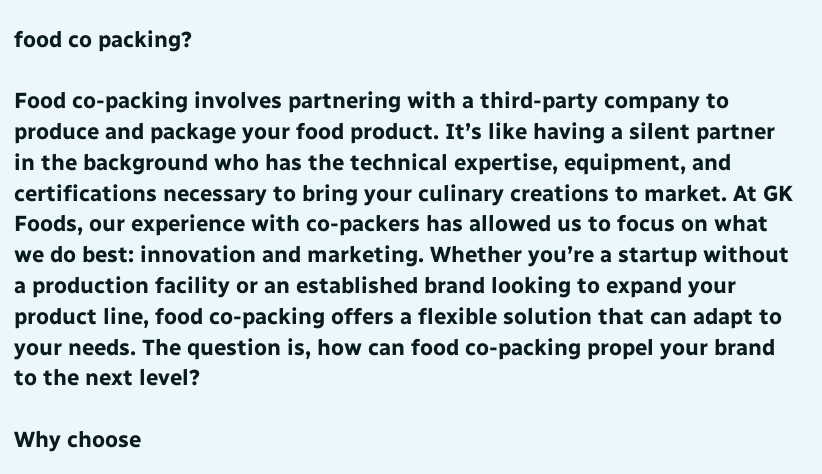food co packing?

Food co-packing involves partnering with a third-party company to produce and package your food product. It’s like having a silent partner in the background who has the technical expertise, equipment, and certifications necessary to bring your culinary creations to market. At GK Foods, our experience with co-packers has allowed us to focus on what we do best: innovation and marketing. Whether you’re a startup without a production facility or an established brand looking to expand your product line, food co-packing offers a flexible solution that can adapt to your needs. The question is, how can food co-packing propel your brand to the next level?

Why choose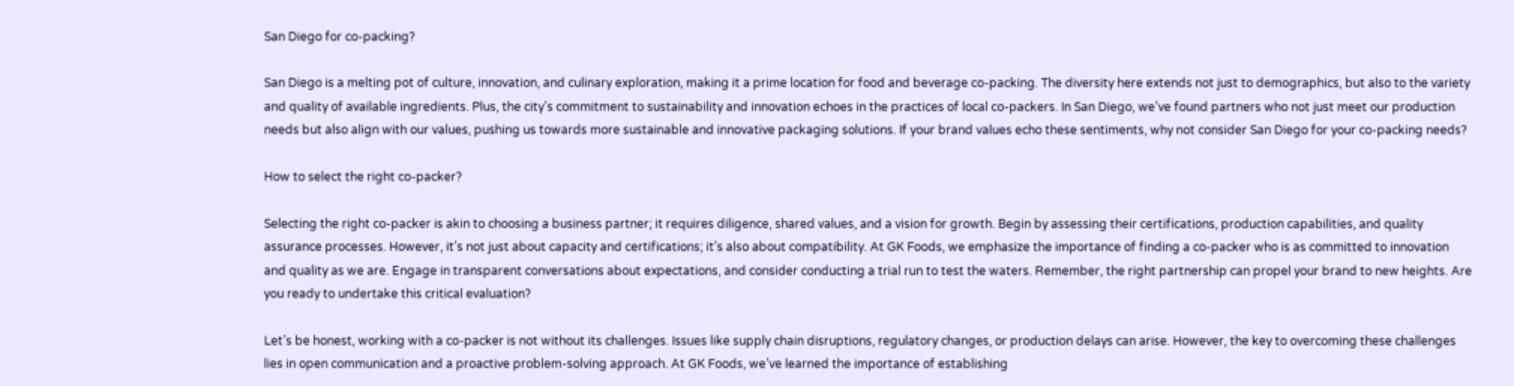San Diego for co-packing?

San Diego is a melting pot of culture, innovation, and culinary exploration, making it a prime location for food and beverage co-packing. The diversity here extends not just to demographics, but also to the variety and quality of available ingredients. Plus, the city’s commitment to sustainability and innovation echoes in the practices of local co-packers. In San Diego, we’ve found partners who not just meet our production needs but also align with our values, pushing us towards more sustainable and innovative packaging solutions. If your brand values echo these sentiments, why not consider San Diego for your co-packing needs?

How to select the right co-packer?

Selecting the right co-packer is akin to choosing a business partner; it requires diligence, shared values, and a vision for growth. Begin by assessing their certifications, production capabilities, and quality assurance processes. However, it’s not just about capacity and certifications; it’s also about compatibility. At GK Foods, we emphasize the importance of finding a co-packer who is as committed to innovation and quality as we are. Engage in transparent conversations about expectations, and consider conducting a trial run to test the waters. Remember, the right partnership can propel your brand to new heights. Are you ready to undertake this critical evaluation?

Let’s be honest, working with a co-packer is not without its challenges. Issues like supply chain disruptions, regulatory changes, or production delays can arise. However, the key to overcoming these challenges lies in open communication and a proactive problem-solving approach. At GK Foods, we’ve learned the importance of establishing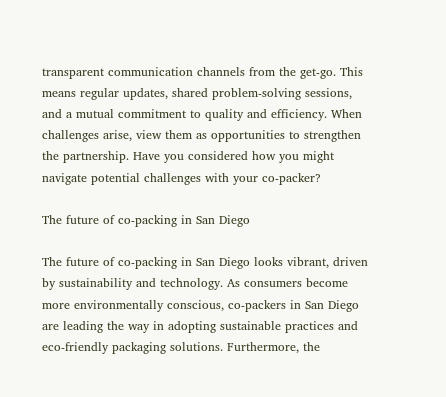transparent communication channels from the get-go. This means regular updates, shared problem-solving sessions, and a mutual commitment to quality and efficiency. When challenges arise, view them as opportunities to strengthen the partnership. Have you considered how you might navigate potential challenges with your co-packer?

The future of co-packing in San Diego

The future of co-packing in San Diego looks vibrant, driven by sustainability and technology. As consumers become more environmentally conscious, co-packers in San Diego are leading the way in adopting sustainable practices and eco-friendly packaging solutions. Furthermore, the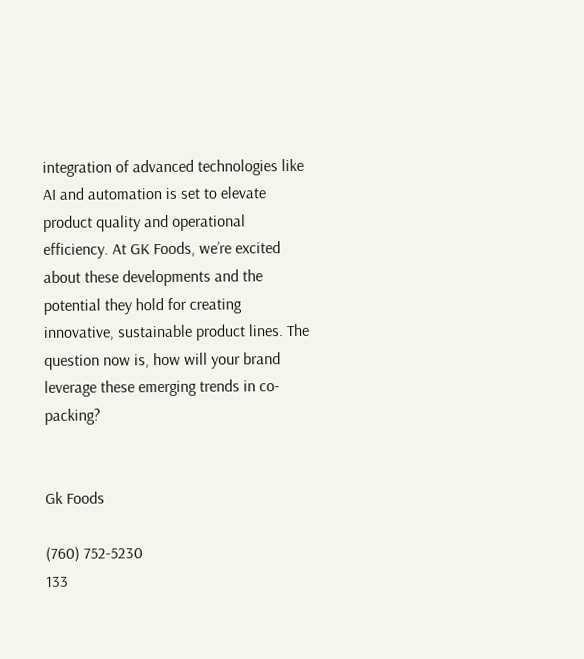integration of advanced technologies like AI and automation is set to elevate product quality and operational efficiency. At GK Foods, we’re excited about these developments and the potential they hold for creating innovative, sustainable product lines. The question now is, how will your brand leverage these emerging trends in co-packing?


Gk Foods

(760) 752-5230
133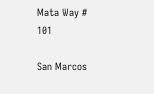Mata Way # 101

San Marcos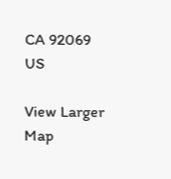CA 92069 US

View Larger Map